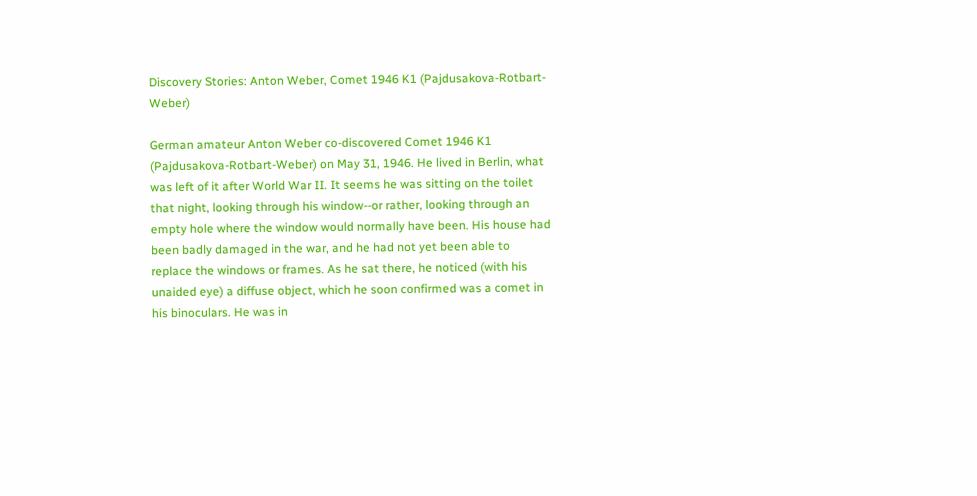Discovery Stories: Anton Weber, Comet 1946 K1 (Pajdusakova-Rotbart-Weber)

German amateur Anton Weber co-discovered Comet 1946 K1 (Pajdusakova-Rotbart-Weber) on May 31, 1946. He lived in Berlin, what was left of it after World War II. It seems he was sitting on the toilet that night, looking through his window--or rather, looking through an empty hole where the window would normally have been. His house had been badly damaged in the war, and he had not yet been able to replace the windows or frames. As he sat there, he noticed (with his unaided eye) a diffuse object, which he soon confirmed was a comet in his binoculars. He was in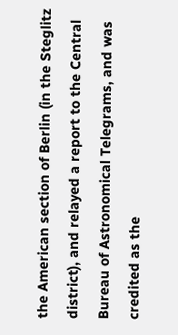the American section of Berlin (in the Steglitz district), and relayed a report to the Central Bureau of Astronomical Telegrams, and was credited as the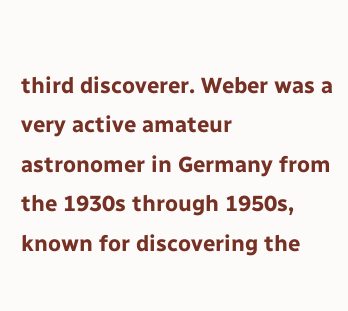third discoverer. Weber was a very active amateur astronomer in Germany from the 1930s through 1950s, known for discovering the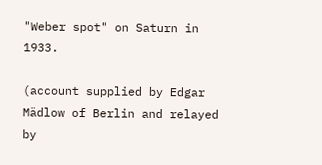"Weber spot" on Saturn in 1933.

(account supplied by Edgar Mädlow of Berlin and relayed by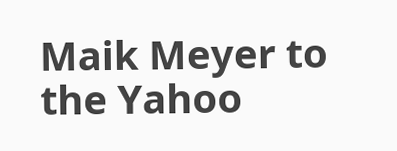Maik Meyer to the Yahoo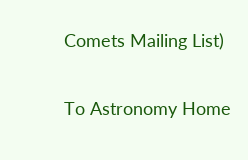Comets Mailing List)

To Astronomy Home